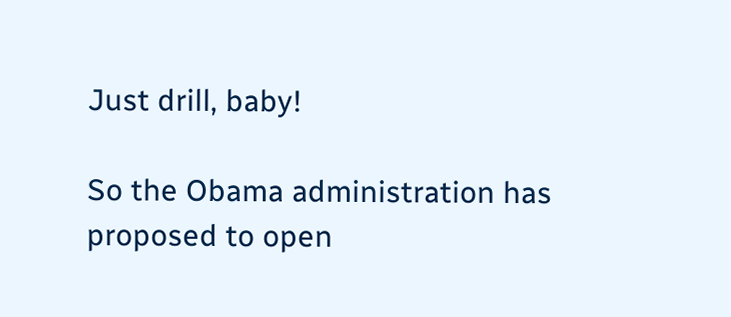Just drill, baby!

So the Obama administration has proposed to open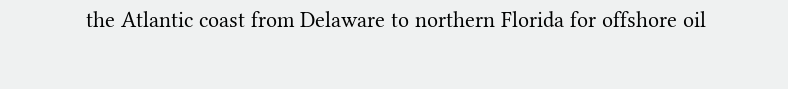the Atlantic coast from Delaware to northern Florida for offshore oil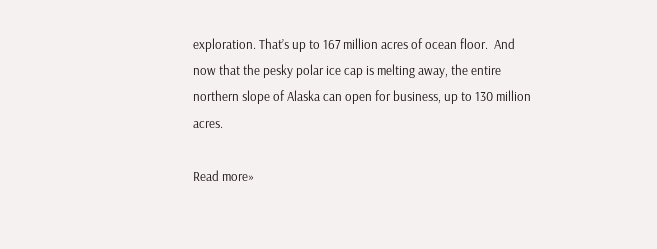exploration. That’s up to 167 million acres of ocean floor.  And now that the pesky polar ice cap is melting away, the entire northern slope of Alaska can open for business, up to 130 million acres.

Read more»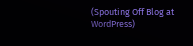(Spouting Off Blog at WordPress)